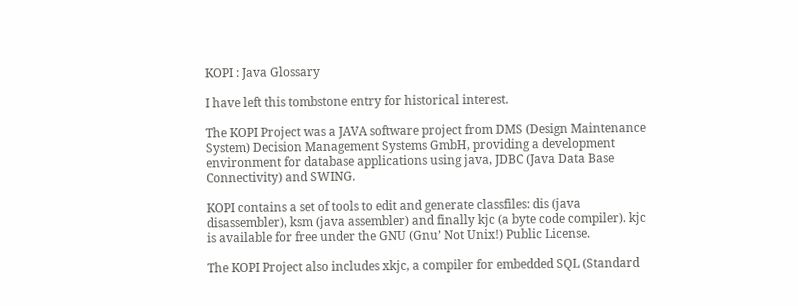KOPI : Java Glossary

I have left this tombstone entry for historical interest.

The KOPI Project was a JAVA software project from DMS (Design Maintenance System) Decision Management Systems GmbH, providing a development environment for database applications using java, JDBC (Java Data Base Connectivity) and SWING.

KOPI contains a set of tools to edit and generate classfiles: dis (java disassembler), ksm (java assembler) and finally kjc (a byte code compiler). kjc is available for free under the GNU (Gnu’ Not Unix!) Public License.

The KOPI Project also includes xkjc, a compiler for embedded SQL (Standard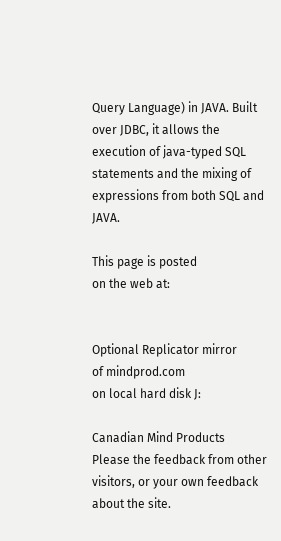Query Language) in JAVA. Built over JDBC, it allows the execution of java-typed SQL statements and the mixing of expressions from both SQL and JAVA.

This page is posted
on the web at:


Optional Replicator mirror
of mindprod.com
on local hard disk J:

Canadian Mind Products
Please the feedback from other visitors, or your own feedback about the site.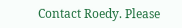Contact Roedy. Please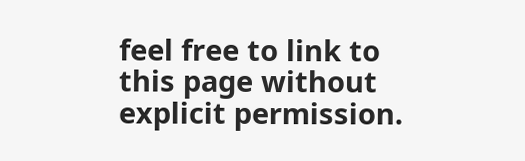feel free to link to this page without explicit permission.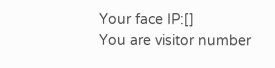Your face IP:[]
You are visitor number